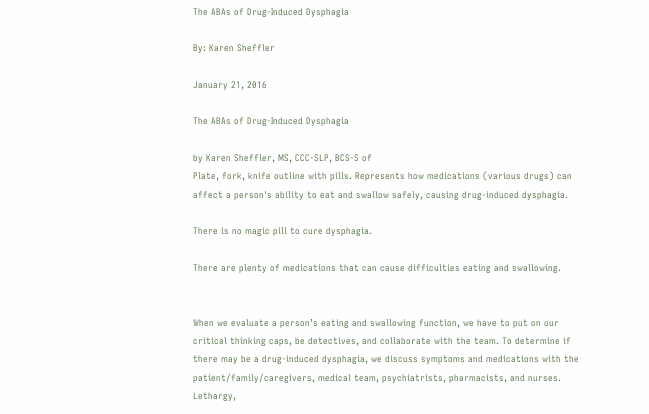The ABAs of Drug-Induced Dysphagia

By: Karen Sheffler

January 21, 2016

The ABAs of Drug-Induced Dysphagia

by Karen Sheffler, MS, CCC-SLP, BCS-S of
Plate, fork, knife outline with pills. Represents how medications (various drugs) can affect a person's ability to eat and swallow safely, causing drug-induced dysphagia.

There is no magic pill to cure dysphagia.

There are plenty of medications that can cause difficulties eating and swallowing.


When we evaluate a person’s eating and swallowing function, we have to put on our critical thinking caps, be detectives, and collaborate with the team. To determine if there may be a drug-induced dysphagia, we discuss symptoms and medications with the patient/family/caregivers, medical team, psychiatrists, pharmacists, and nurses. Lethargy,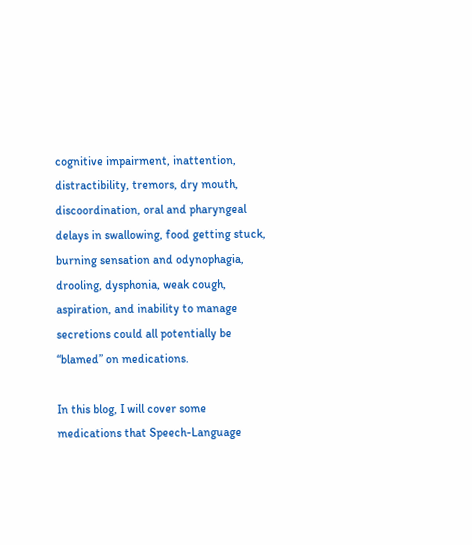cognitive impairment, inattention, distractibility, tremors, dry mouth, discoordination, oral and pharyngeal delays in swallowing, food getting stuck, burning sensation and odynophagia, drooling, dysphonia, weak cough, aspiration, and inability to manage secretions could all potentially be “blamed” on medications.

In this blog, I will cover some medications that Speech-Language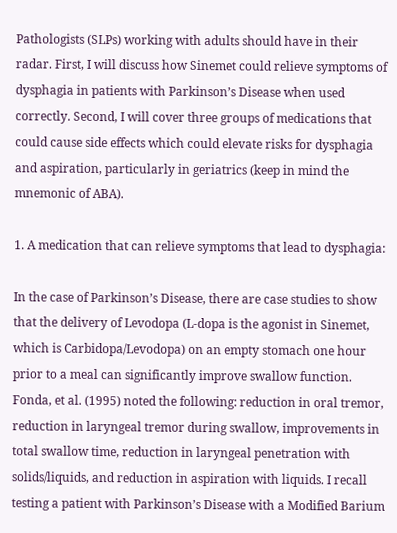Pathologists (SLPs) working with adults should have in their radar. First, I will discuss how Sinemet could relieve symptoms of dysphagia in patients with Parkinson’s Disease when used correctly. Second, I will cover three groups of medications that could cause side effects which could elevate risks for dysphagia and aspiration, particularly in geriatrics (keep in mind the mnemonic of ABA).

1. A medication that can relieve symptoms that lead to dysphagia:

In the case of Parkinson’s Disease, there are case studies to show that the delivery of Levodopa (L-dopa is the agonist in Sinemet, which is Carbidopa/Levodopa) on an empty stomach one hour prior to a meal can significantly improve swallow function. Fonda, et al. (1995) noted the following: reduction in oral tremor, reduction in laryngeal tremor during swallow, improvements in total swallow time, reduction in laryngeal penetration with solids/liquids, and reduction in aspiration with liquids. I recall testing a patient with Parkinson’s Disease with a Modified Barium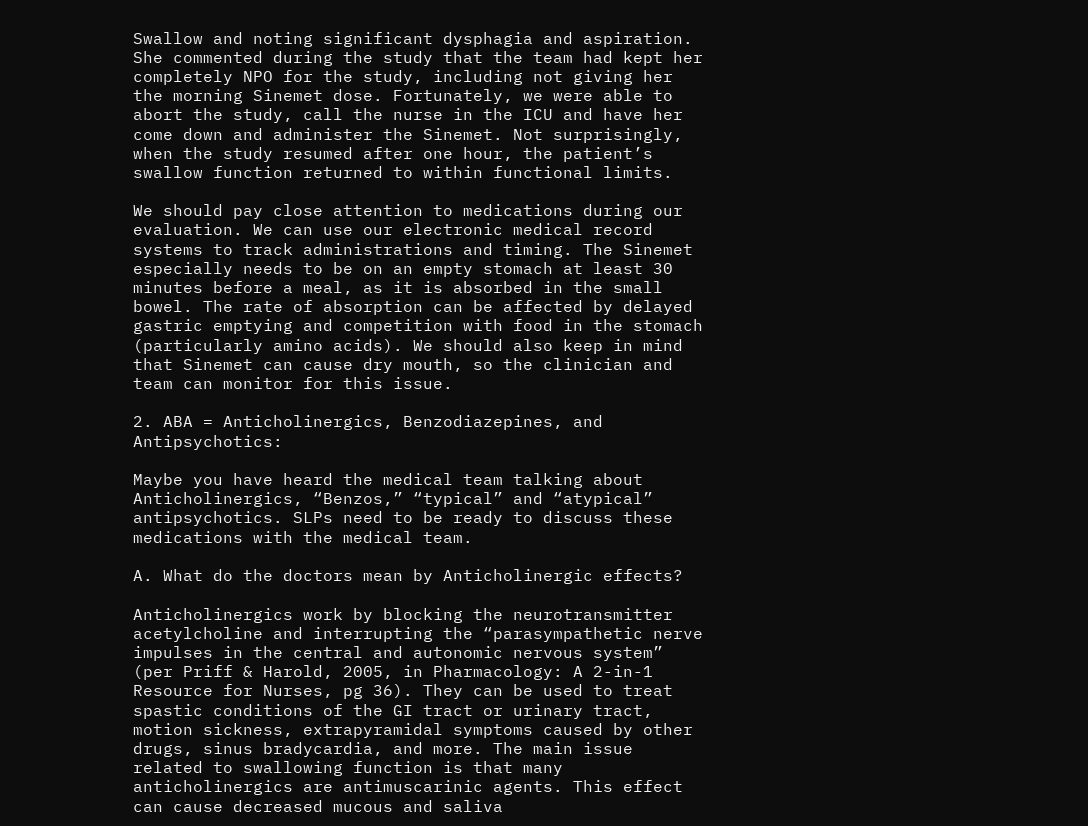Swallow and noting significant dysphagia and aspiration. She commented during the study that the team had kept her completely NPO for the study, including not giving her the morning Sinemet dose. Fortunately, we were able to abort the study, call the nurse in the ICU and have her come down and administer the Sinemet. Not surprisingly, when the study resumed after one hour, the patient’s swallow function returned to within functional limits.

We should pay close attention to medications during our evaluation. We can use our electronic medical record systems to track administrations and timing. The Sinemet especially needs to be on an empty stomach at least 30 minutes before a meal, as it is absorbed in the small bowel. The rate of absorption can be affected by delayed gastric emptying and competition with food in the stomach (particularly amino acids). We should also keep in mind that Sinemet can cause dry mouth, so the clinician and team can monitor for this issue.

2. ABA = Anticholinergics, Benzodiazepines, and Antipsychotics:

Maybe you have heard the medical team talking about Anticholinergics, “Benzos,” “typical” and “atypical” antipsychotics. SLPs need to be ready to discuss these medications with the medical team.

A. What do the doctors mean by Anticholinergic effects?

Anticholinergics work by blocking the neurotransmitter acetylcholine and interrupting the “parasympathetic nerve impulses in the central and autonomic nervous system” (per Priff & Harold, 2005, in Pharmacology: A 2-in-1 Resource for Nurses, pg 36). They can be used to treat spastic conditions of the GI tract or urinary tract, motion sickness, extrapyramidal symptoms caused by other drugs, sinus bradycardia, and more. The main issue related to swallowing function is that many anticholinergics are antimuscarinic agents. This effect can cause decreased mucous and saliva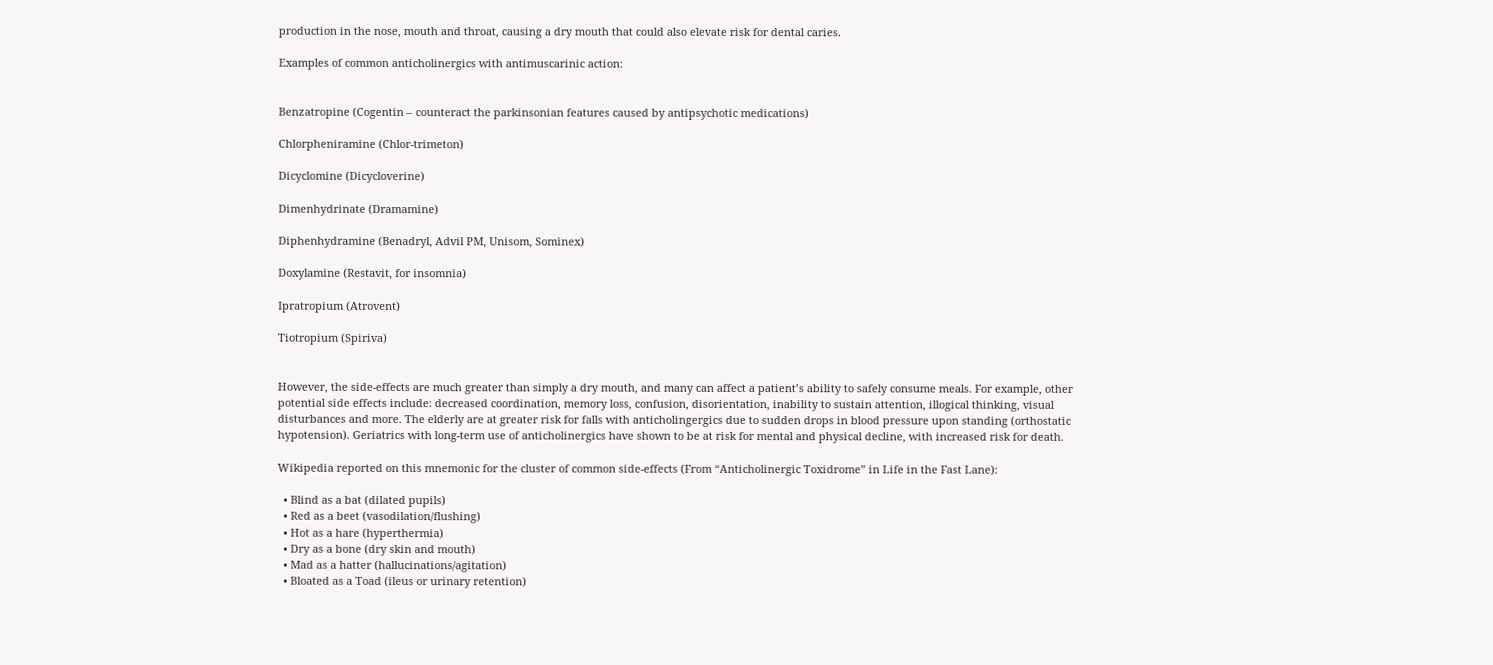production in the nose, mouth and throat, causing a dry mouth that could also elevate risk for dental caries.

Examples of common anticholinergics with antimuscarinic action:


Benzatropine (Cogentin – counteract the parkinsonian features caused by antipsychotic medications)

Chlorpheniramine (Chlor-trimeton)

Dicyclomine (Dicycloverine)

Dimenhydrinate (Dramamine)

Diphenhydramine (Benadryl, Advil PM, Unisom, Sominex)

Doxylamine (Restavit, for insomnia)

Ipratropium (Atrovent)

Tiotropium (Spiriva)


However, the side-effects are much greater than simply a dry mouth, and many can affect a patient’s ability to safely consume meals. For example, other potential side effects include: decreased coordination, memory loss, confusion, disorientation, inability to sustain attention, illogical thinking, visual disturbances and more. The elderly are at greater risk for falls with anticholingergics due to sudden drops in blood pressure upon standing (orthostatic hypotension). Geriatrics with long-term use of anticholinergics have shown to be at risk for mental and physical decline, with increased risk for death.

Wikipedia reported on this mnemonic for the cluster of common side-effects (From “Anticholinergic Toxidrome” in Life in the Fast Lane):

  • Blind as a bat (dilated pupils)
  • Red as a beet (vasodilation/flushing)
  • Hot as a hare (hyperthermia)
  • Dry as a bone (dry skin and mouth)
  • Mad as a hatter (hallucinations/agitation)
  • Bloated as a Toad (ileus or urinary retention)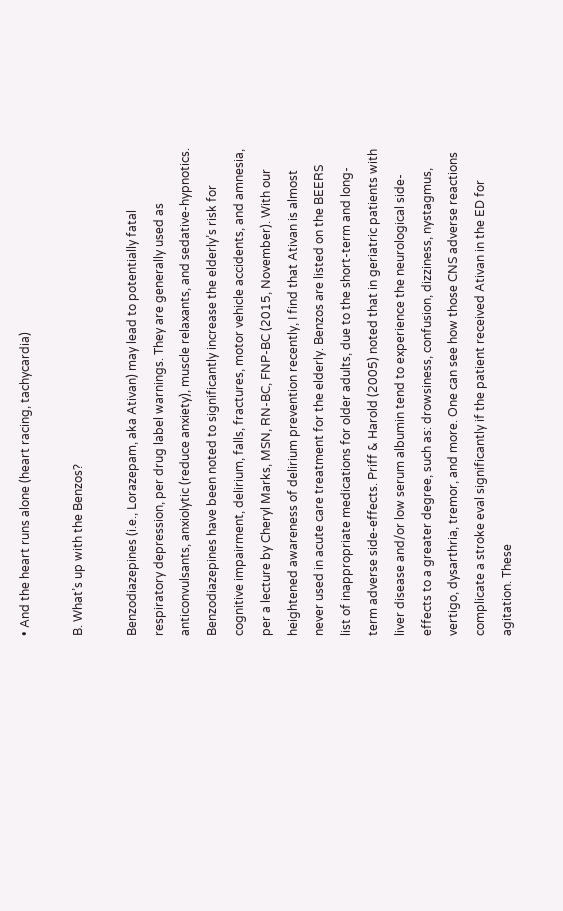• And the heart runs alone (heart racing, tachycardia)

B. What’s up with the Benzos?

Benzodiazepines (i.e., Lorazepam, aka Ativan) may lead to potentially fatal respiratory depression, per drug label warnings. They are generally used as anticonvulsants, anxiolytic (reduce anxiety), muscle relaxants, and sedative-hypnotics. Benzodiazepines have been noted to significantly increase the elderly’s risk for cognitive impairment, delirium, falls, fractures, motor vehicle accidents, and amnesia, per a lecture by Cheryl Marks, MSN, RN-BC, FNP-BC (2015, November). With our heightened awareness of delirium prevention recently, I find that Ativan is almost never used in acute care treatment for the elderly. Benzos are listed on the BEERS list of inappropriate medications for older adults, due to the short-term and long-term adverse side-effects. Priff & Harold (2005) noted that in geriatric patients with liver disease and/or low serum albumin tend to experience the neurological side-effects to a greater degree, such as: drowsiness, confusion, dizziness, nystagmus, vertigo, dysarthria, tremor, and more. One can see how those CNS adverse reactions complicate a stroke eval significantly if the patient received Ativan in the ED for agitation. These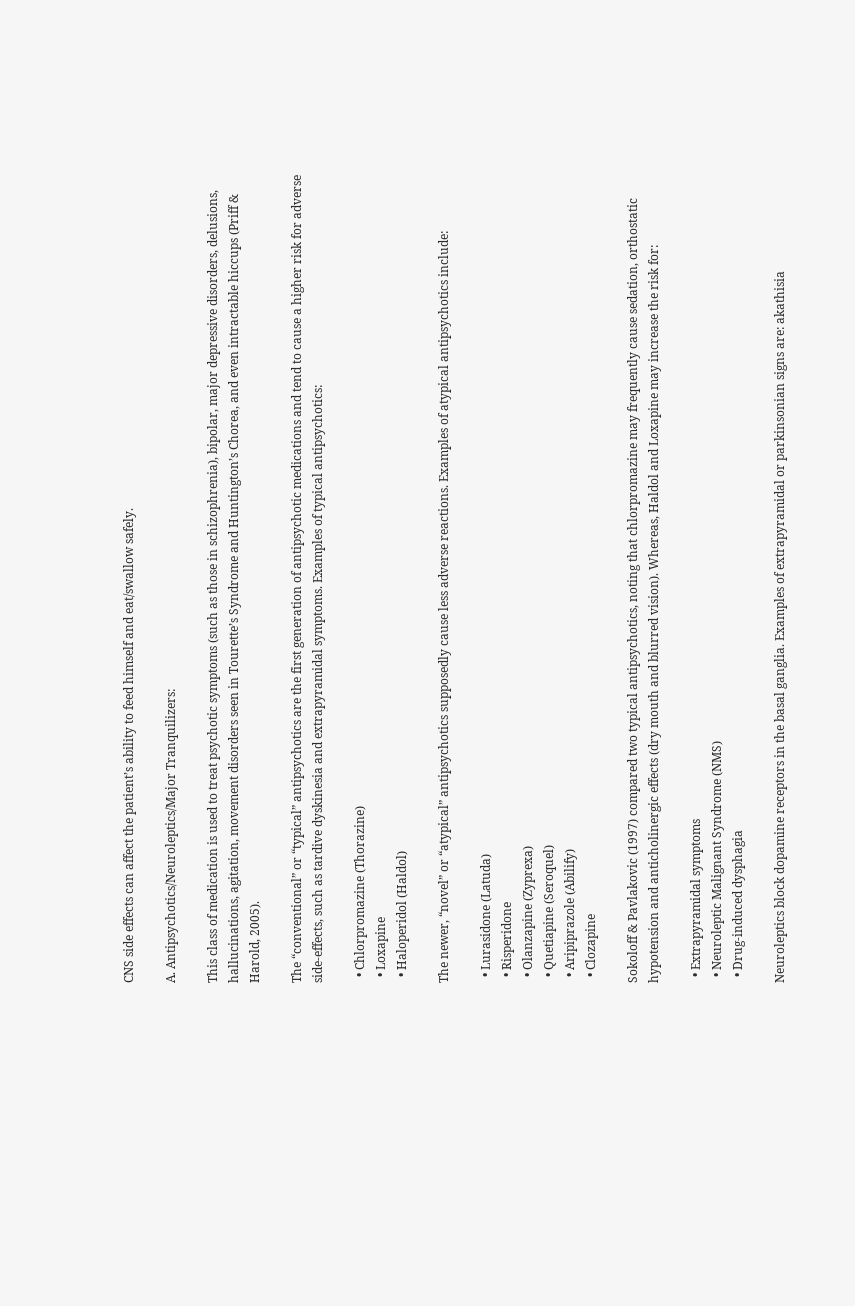CNS side effects can affect the patient’s ability to feed himself and eat/swallow safely.

A. Antipsychotics/Neuroleptics/Major Tranquilizers:

This class of medication is used to treat psychotic symptoms (such as those in schizophrenia), bipolar, major depressive disorders, delusions, hallucinations, agitation, movement disorders seen in Tourette’s Syndrome and Huntington’s Chorea, and even intractable hiccups (Priff & Harold, 2005).

The “conventional” or “typical” antipsychotics are the first generation of antipsychotic medications and tend to cause a higher risk for adverse side-effects, such as tardive dyskinesia and extrapyramidal symptoms. Examples of typical antipsychotics:

  • Chlorpromazine (Thorazine)
  • Loxapine
  • Haloperidol (Haldol)

The newer, “novel” or “atypical” antipsychotics supposedly cause less adverse reactions. Examples of atypical antipsychotics include:

  • Lurasidone (Latuda)
  • Risperidone
  • Olanzapine (Zyprexa)
  • Quetiapine (Seroquel)
  • Aripiprazole (Abilify)
  • Clozapine

Sokoloff & Pavlakovic (1997) compared two typical antipsychotics, noting that chlorpromazine may frequently cause sedation, orthostatic hypotension and anticholinergic effects (dry mouth and blurred vision). Whereas, Haldol and Loxapine may increase the risk for:

  • Extrapyramidal symptoms
  • Neuroleptic Malignant Syndrome (NMS)
  • Drug-induced dysphagia

Neuroleptics block dopamine receptors in the basal ganglia. Examples of extrapyramidal or parkinsonian signs are: akathisia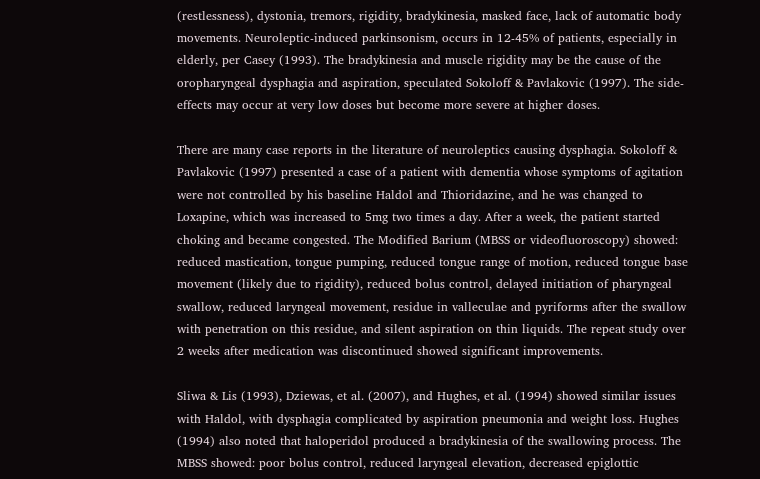(restlessness), dystonia, tremors, rigidity, bradykinesia, masked face, lack of automatic body movements. Neuroleptic-induced parkinsonism, occurs in 12-45% of patients, especially in elderly, per Casey (1993). The bradykinesia and muscle rigidity may be the cause of the oropharyngeal dysphagia and aspiration, speculated Sokoloff & Pavlakovic (1997). The side-effects may occur at very low doses but become more severe at higher doses.

There are many case reports in the literature of neuroleptics causing dysphagia. Sokoloff & Pavlakovic (1997) presented a case of a patient with dementia whose symptoms of agitation were not controlled by his baseline Haldol and Thioridazine, and he was changed to Loxapine, which was increased to 5mg two times a day. After a week, the patient started choking and became congested. The Modified Barium (MBSS or videofluoroscopy) showed: reduced mastication, tongue pumping, reduced tongue range of motion, reduced tongue base movement (likely due to rigidity), reduced bolus control, delayed initiation of pharyngeal swallow, reduced laryngeal movement, residue in valleculae and pyriforms after the swallow with penetration on this residue, and silent aspiration on thin liquids. The repeat study over 2 weeks after medication was discontinued showed significant improvements.

Sliwa & Lis (1993), Dziewas, et al. (2007), and Hughes, et al. (1994) showed similar issues with Haldol, with dysphagia complicated by aspiration pneumonia and weight loss. Hughes (1994) also noted that haloperidol produced a bradykinesia of the swallowing process. The MBSS showed: poor bolus control, reduced laryngeal elevation, decreased epiglottic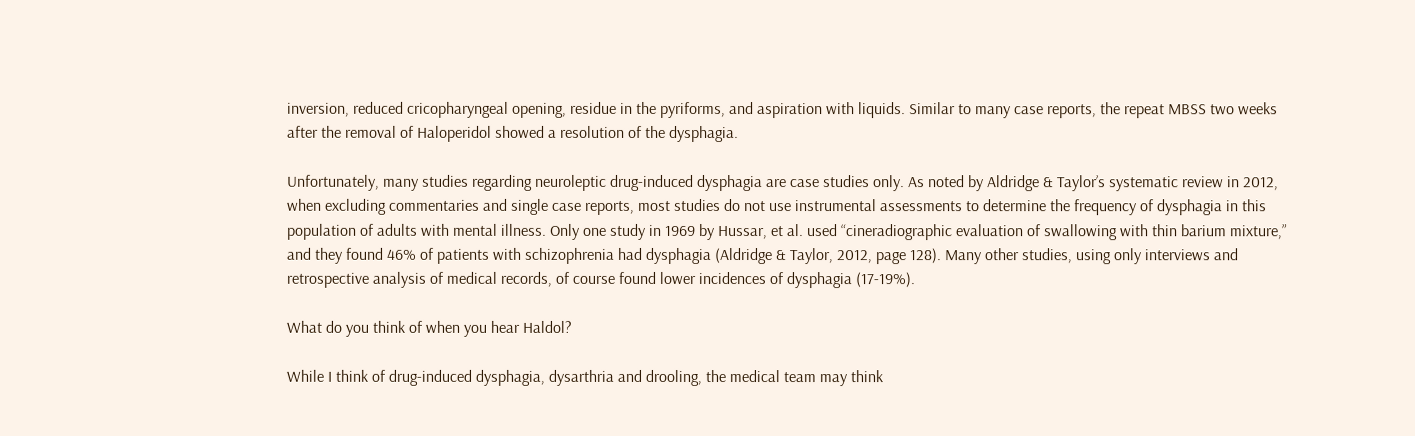inversion, reduced cricopharyngeal opening, residue in the pyriforms, and aspiration with liquids. Similar to many case reports, the repeat MBSS two weeks after the removal of Haloperidol showed a resolution of the dysphagia.

Unfortunately, many studies regarding neuroleptic drug-induced dysphagia are case studies only. As noted by Aldridge & Taylor’s systematic review in 2012, when excluding commentaries and single case reports, most studies do not use instrumental assessments to determine the frequency of dysphagia in this population of adults with mental illness. Only one study in 1969 by Hussar, et al. used “cineradiographic evaluation of swallowing with thin barium mixture,” and they found 46% of patients with schizophrenia had dysphagia (Aldridge & Taylor, 2012, page 128). Many other studies, using only interviews and retrospective analysis of medical records, of course found lower incidences of dysphagia (17-19%).

What do you think of when you hear Haldol?

While I think of drug-induced dysphagia, dysarthria and drooling, the medical team may think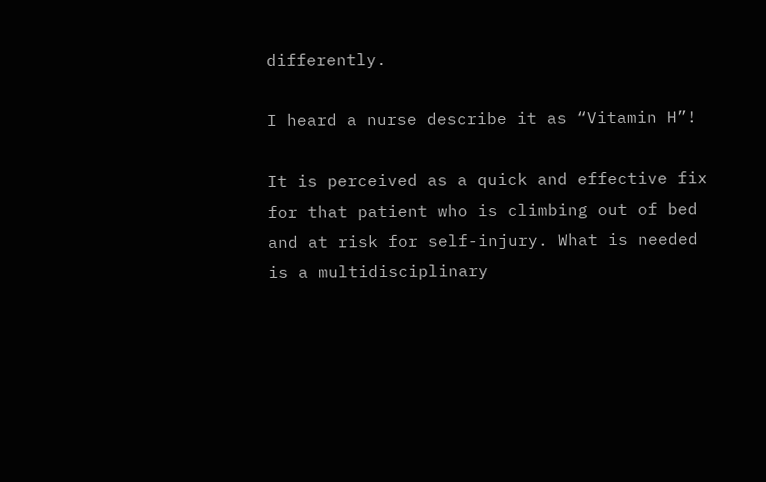differently.

I heard a nurse describe it as “Vitamin H”!

It is perceived as a quick and effective fix for that patient who is climbing out of bed and at risk for self-injury. What is needed is a multidisciplinary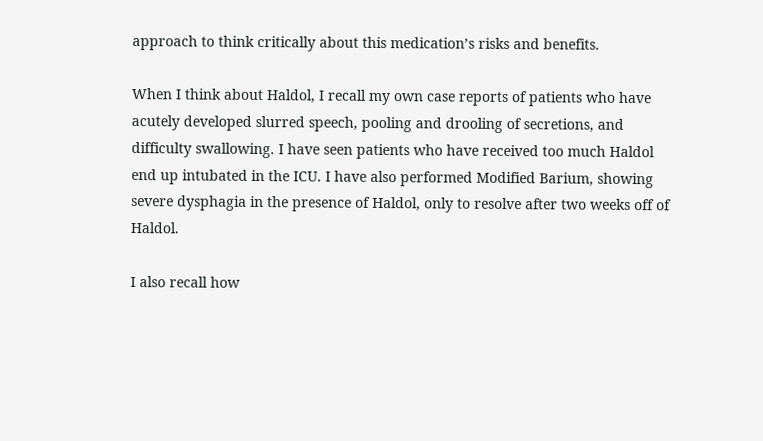approach to think critically about this medication’s risks and benefits.

When I think about Haldol, I recall my own case reports of patients who have acutely developed slurred speech, pooling and drooling of secretions, and difficulty swallowing. I have seen patients who have received too much Haldol end up intubated in the ICU. I have also performed Modified Barium, showing severe dysphagia in the presence of Haldol, only to resolve after two weeks off of Haldol.

I also recall how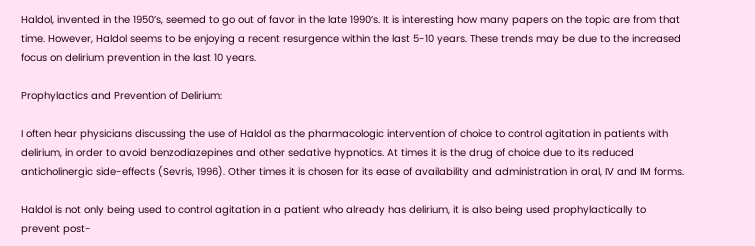Haldol, invented in the 1950’s, seemed to go out of favor in the late 1990’s. It is interesting how many papers on the topic are from that time. However, Haldol seems to be enjoying a recent resurgence within the last 5-10 years. These trends may be due to the increased focus on delirium prevention in the last 10 years.

Prophylactics and Prevention of Delirium:

I often hear physicians discussing the use of Haldol as the pharmacologic intervention of choice to control agitation in patients with delirium, in order to avoid benzodiazepines and other sedative hypnotics. At times it is the drug of choice due to its reduced anticholinergic side-effects (Sevris, 1996). Other times it is chosen for its ease of availability and administration in oral, IV and IM forms.

Haldol is not only being used to control agitation in a patient who already has delirium, it is also being used prophylactically to prevent post-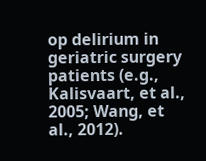op delirium in geriatric surgery patients (e.g., Kalisvaart, et al., 2005; Wang, et al., 2012).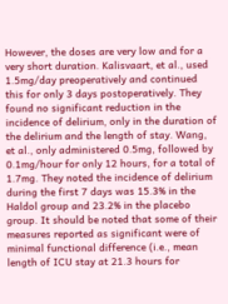However, the doses are very low and for a very short duration. Kalisvaart, et al., used 1.5mg/day preoperatively and continued this for only 3 days postoperatively. They found no significant reduction in the incidence of delirium, only in the duration of the delirium and the length of stay. Wang, et al., only administered 0.5mg, followed by 0.1mg/hour for only 12 hours, for a total of 1.7mg. They noted the incidence of delirium during the first 7 days was 15.3% in the Haldol group and 23.2% in the placebo group. It should be noted that some of their measures reported as significant were of minimal functional difference (i.e., mean length of ICU stay at 21.3 hours for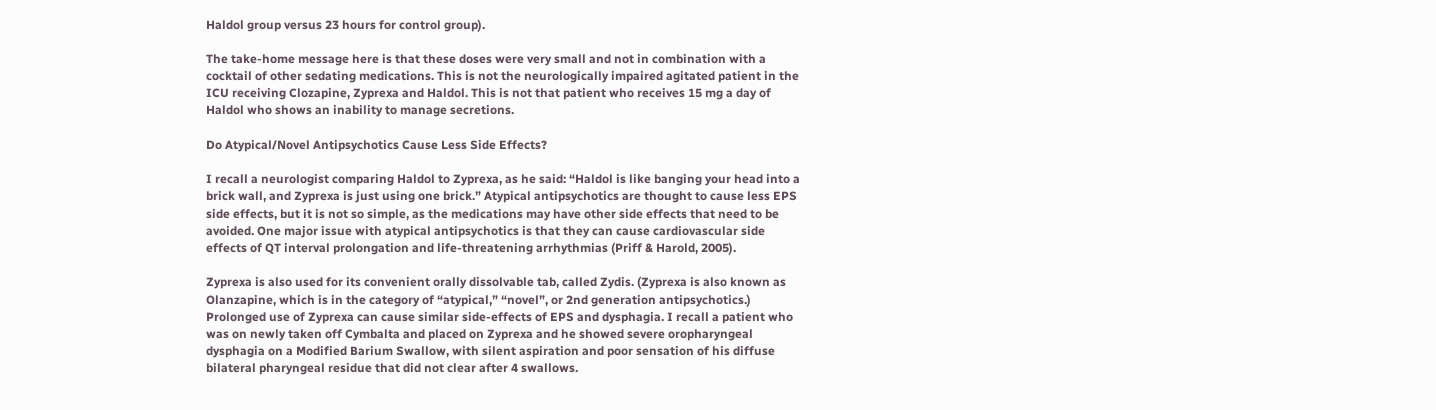Haldol group versus 23 hours for control group).

The take-home message here is that these doses were very small and not in combination with a cocktail of other sedating medications. This is not the neurologically impaired agitated patient in the ICU receiving Clozapine, Zyprexa and Haldol. This is not that patient who receives 15 mg a day of Haldol who shows an inability to manage secretions.

Do Atypical/Novel Antipsychotics Cause Less Side Effects?

I recall a neurologist comparing Haldol to Zyprexa, as he said: “Haldol is like banging your head into a brick wall, and Zyprexa is just using one brick.” Atypical antipsychotics are thought to cause less EPS side effects, but it is not so simple, as the medications may have other side effects that need to be avoided. One major issue with atypical antipsychotics is that they can cause cardiovascular side effects of QT interval prolongation and life-threatening arrhythmias (Priff & Harold, 2005).

Zyprexa is also used for its convenient orally dissolvable tab, called Zydis. (Zyprexa is also known as Olanzapine, which is in the category of “atypical,” “novel”, or 2nd generation antipsychotics.) Prolonged use of Zyprexa can cause similar side-effects of EPS and dysphagia. I recall a patient who was on newly taken off Cymbalta and placed on Zyprexa and he showed severe oropharyngeal dysphagia on a Modified Barium Swallow, with silent aspiration and poor sensation of his diffuse bilateral pharyngeal residue that did not clear after 4 swallows.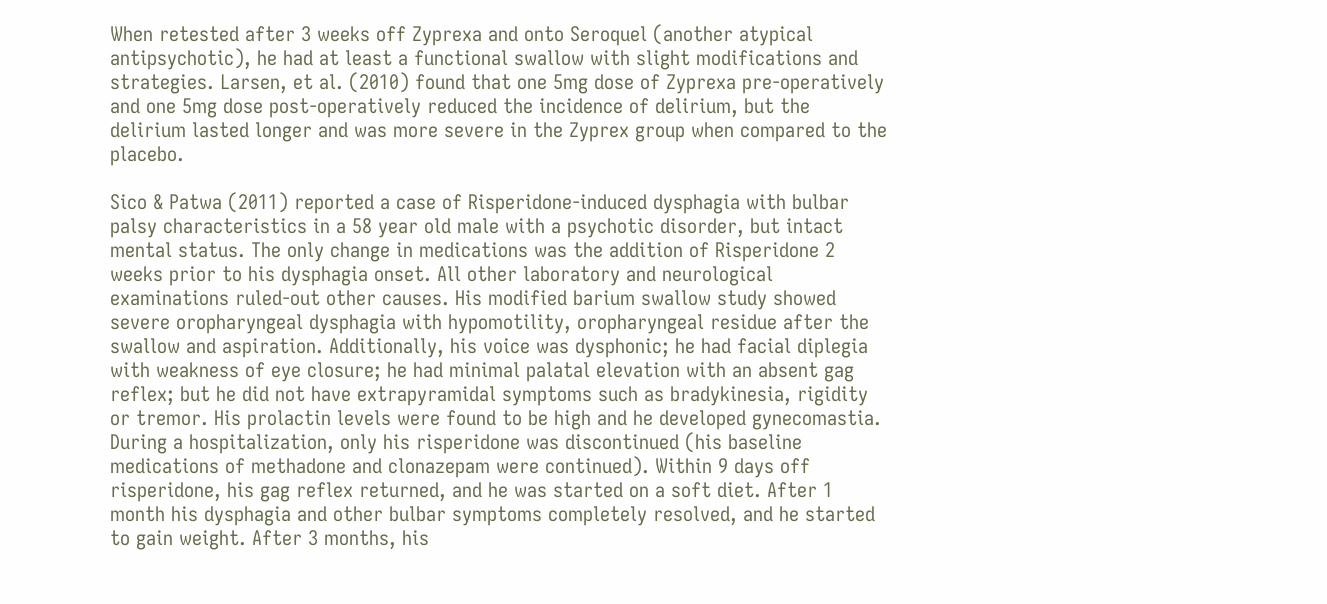When retested after 3 weeks off Zyprexa and onto Seroquel (another atypical antipsychotic), he had at least a functional swallow with slight modifications and strategies. Larsen, et al. (2010) found that one 5mg dose of Zyprexa pre-operatively and one 5mg dose post-operatively reduced the incidence of delirium, but the delirium lasted longer and was more severe in the Zyprex group when compared to the placebo.

Sico & Patwa (2011) reported a case of Risperidone-induced dysphagia with bulbar palsy characteristics in a 58 year old male with a psychotic disorder, but intact mental status. The only change in medications was the addition of Risperidone 2 weeks prior to his dysphagia onset. All other laboratory and neurological examinations ruled-out other causes. His modified barium swallow study showed severe oropharyngeal dysphagia with hypomotility, oropharyngeal residue after the swallow and aspiration. Additionally, his voice was dysphonic; he had facial diplegia with weakness of eye closure; he had minimal palatal elevation with an absent gag reflex; but he did not have extrapyramidal symptoms such as bradykinesia, rigidity or tremor. His prolactin levels were found to be high and he developed gynecomastia. During a hospitalization, only his risperidone was discontinued (his baseline medications of methadone and clonazepam were continued). Within 9 days off risperidone, his gag reflex returned, and he was started on a soft diet. After 1 month his dysphagia and other bulbar symptoms completely resolved, and he started to gain weight. After 3 months, his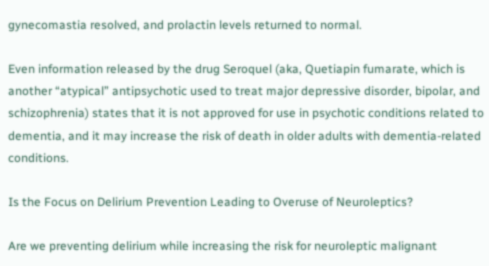gynecomastia resolved, and prolactin levels returned to normal.

Even information released by the drug Seroquel (aka, Quetiapin fumarate, which is another “atypical” antipsychotic used to treat major depressive disorder, bipolar, and schizophrenia) states that it is not approved for use in psychotic conditions related to dementia, and it may increase the risk of death in older adults with dementia-related conditions.

Is the Focus on Delirium Prevention Leading to Overuse of Neuroleptics?

Are we preventing delirium while increasing the risk for neuroleptic malignant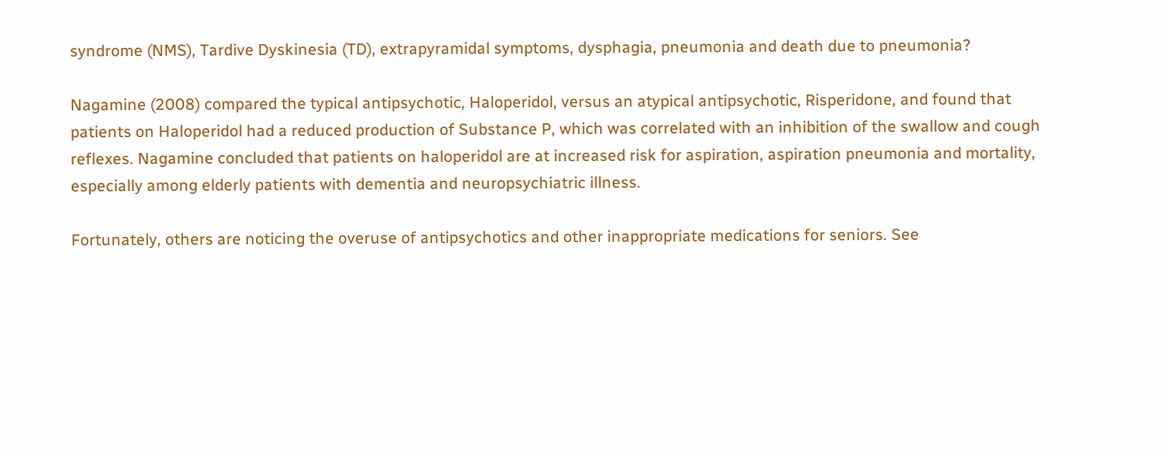syndrome (NMS), Tardive Dyskinesia (TD), extrapyramidal symptoms, dysphagia, pneumonia and death due to pneumonia?

Nagamine (2008) compared the typical antipsychotic, Haloperidol, versus an atypical antipsychotic, Risperidone, and found that patients on Haloperidol had a reduced production of Substance P, which was correlated with an inhibition of the swallow and cough reflexes. Nagamine concluded that patients on haloperidol are at increased risk for aspiration, aspiration pneumonia and mortality, especially among elderly patients with dementia and neuropsychiatric illness.

Fortunately, others are noticing the overuse of antipsychotics and other inappropriate medications for seniors. See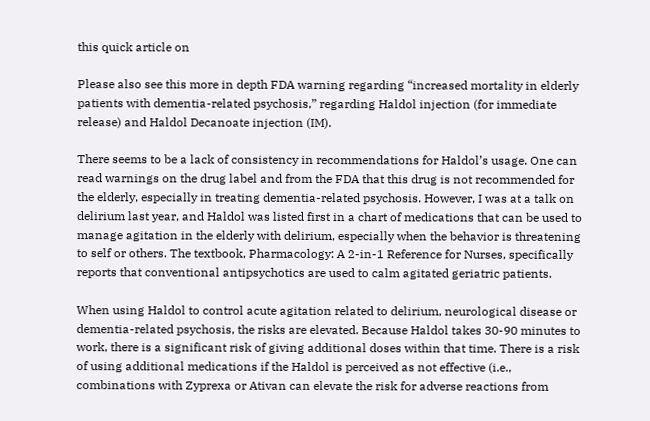this quick article on

Please also see this more in depth FDA warning regarding “increased mortality in elderly patients with dementia-related psychosis,” regarding Haldol injection (for immediate release) and Haldol Decanoate injection (IM).

There seems to be a lack of consistency in recommendations for Haldol’s usage. One can read warnings on the drug label and from the FDA that this drug is not recommended for the elderly, especially in treating dementia-related psychosis. However, I was at a talk on delirium last year, and Haldol was listed first in a chart of medications that can be used to manage agitation in the elderly with delirium, especially when the behavior is threatening to self or others. The textbook, Pharmacology: A 2-in-1 Reference for Nurses, specifically reports that conventional antipsychotics are used to calm agitated geriatric patients.

When using Haldol to control acute agitation related to delirium, neurological disease or dementia-related psychosis, the risks are elevated. Because Haldol takes 30-90 minutes to work, there is a significant risk of giving additional doses within that time. There is a risk of using additional medications if the Haldol is perceived as not effective (i.e., combinations with Zyprexa or Ativan can elevate the risk for adverse reactions from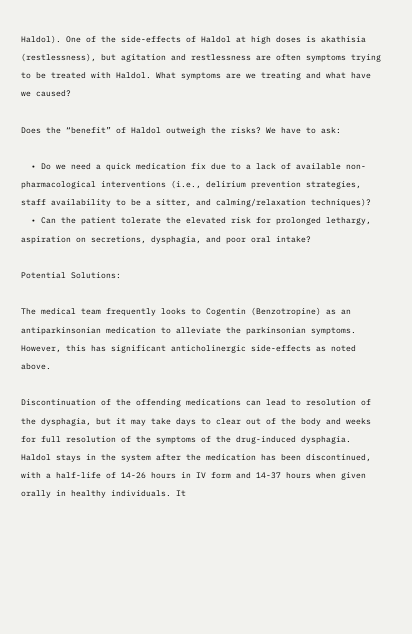Haldol). One of the side-effects of Haldol at high doses is akathisia (restlessness), but agitation and restlessness are often symptoms trying to be treated with Haldol. What symptoms are we treating and what have we caused?

Does the “benefit” of Haldol outweigh the risks? We have to ask:

  • Do we need a quick medication fix due to a lack of available non-pharmacological interventions (i.e., delirium prevention strategies, staff availability to be a sitter, and calming/relaxation techniques)?
  • Can the patient tolerate the elevated risk for prolonged lethargy, aspiration on secretions, dysphagia, and poor oral intake?

Potential Solutions:

The medical team frequently looks to Cogentin (Benzotropine) as an antiparkinsonian medication to alleviate the parkinsonian symptoms. However, this has significant anticholinergic side-effects as noted above.

Discontinuation of the offending medications can lead to resolution of the dysphagia, but it may take days to clear out of the body and weeks for full resolution of the symptoms of the drug-induced dysphagia. Haldol stays in the system after the medication has been discontinued, with a half-life of 14-26 hours in IV form and 14-37 hours when given orally in healthy individuals. It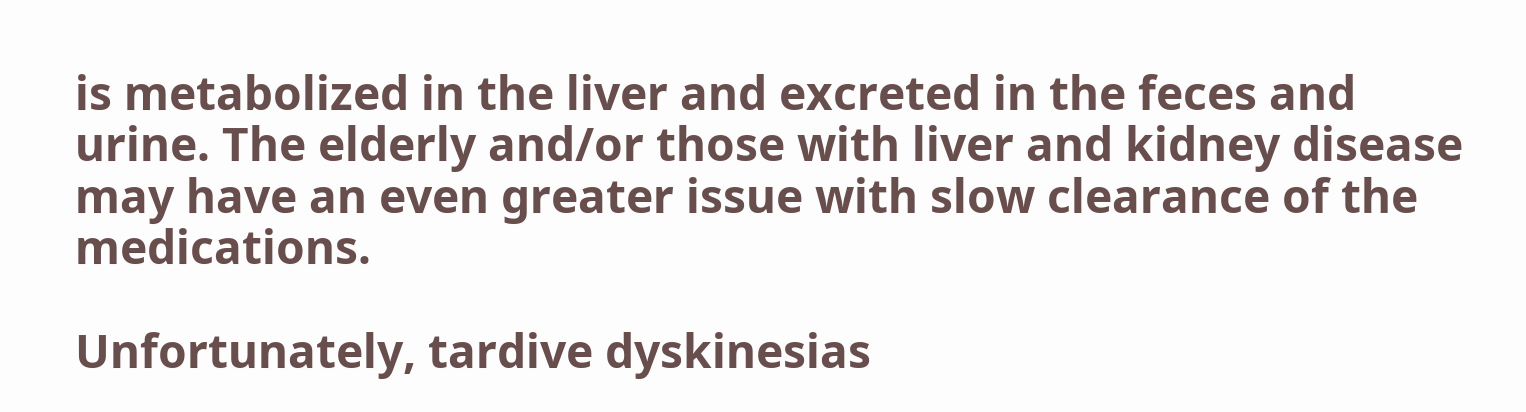is metabolized in the liver and excreted in the feces and urine. The elderly and/or those with liver and kidney disease may have an even greater issue with slow clearance of the medications.

Unfortunately, tardive dyskinesias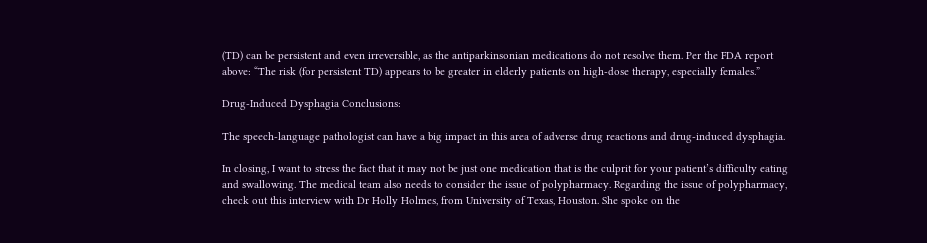(TD) can be persistent and even irreversible, as the antiparkinsonian medications do not resolve them. Per the FDA report above: “The risk (for persistent TD) appears to be greater in elderly patients on high-dose therapy, especially females.”

Drug-Induced Dysphagia Conclusions:

The speech-language pathologist can have a big impact in this area of adverse drug reactions and drug-induced dysphagia.

In closing, I want to stress the fact that it may not be just one medication that is the culprit for your patient’s difficulty eating and swallowing. The medical team also needs to consider the issue of polypharmacy. Regarding the issue of polypharmacy, check out this interview with Dr Holly Holmes, from University of Texas, Houston. She spoke on the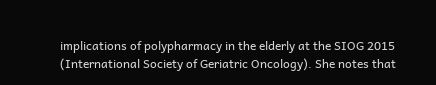implications of polypharmacy in the elderly at the SIOG 2015 (International Society of Geriatric Oncology). She notes that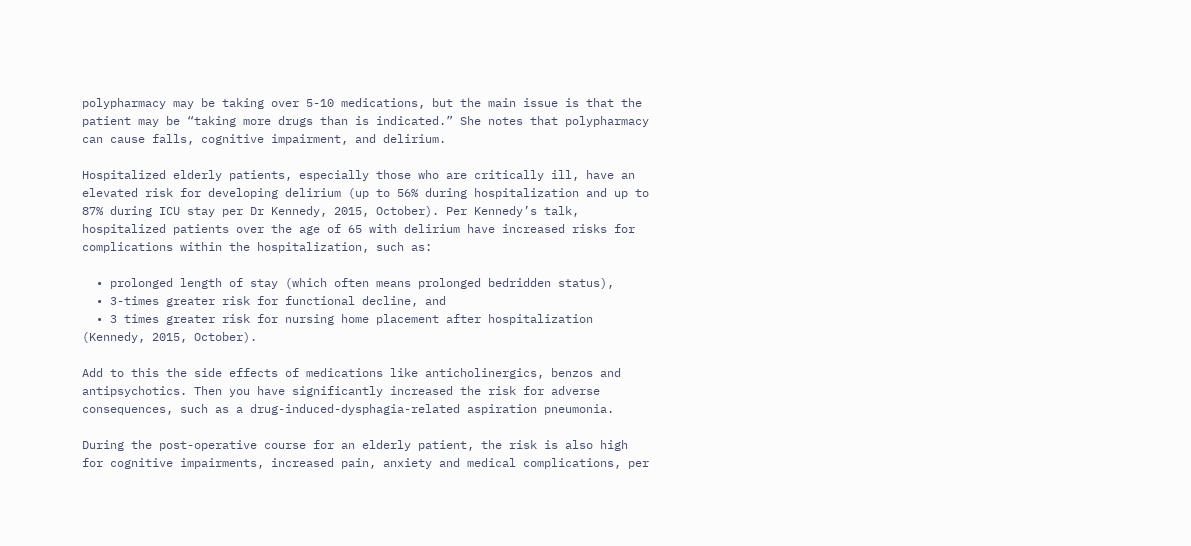polypharmacy may be taking over 5-10 medications, but the main issue is that the patient may be “taking more drugs than is indicated.” She notes that polypharmacy can cause falls, cognitive impairment, and delirium.

Hospitalized elderly patients, especially those who are critically ill, have an elevated risk for developing delirium (up to 56% during hospitalization and up to 87% during ICU stay per Dr Kennedy, 2015, October). Per Kennedy’s talk, hospitalized patients over the age of 65 with delirium have increased risks for complications within the hospitalization, such as:

  • prolonged length of stay (which often means prolonged bedridden status),
  • 3-times greater risk for functional decline, and
  • 3 times greater risk for nursing home placement after hospitalization (Kennedy, 2015, October).

Add to this the side effects of medications like anticholinergics, benzos and antipsychotics. Then you have significantly increased the risk for adverse consequences, such as a drug-induced-dysphagia-related aspiration pneumonia.

During the post-operative course for an elderly patient, the risk is also high for cognitive impairments, increased pain, anxiety and medical complications, per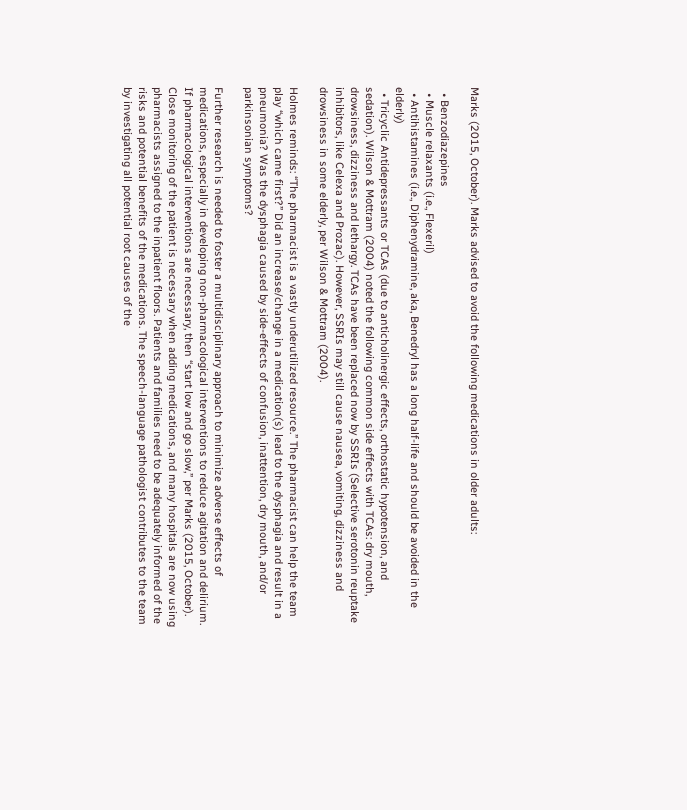Marks (2015, October). Marks advised to avoid the following medications in older adults:

  • Benzodiazepines
  • Muscle relaxants (i.e., Flexeril)
  • Antihistamines (i.e., Diphenydramine, aka, Benedryl has a long half-life and should be avoided in the elderly)
  • Tricyclic Antidepressants or TCAs (due to anticholinergic effects, orthostatic hypotension, and sedation). Wilson & Mottram (2004) noted the following common side effects with TCAs: dry mouth, drowsiness, dizziness and lethargy. TCAs have been replaced now by SSRIs (Selective serotonin reuptake inhibitors, like Celexa and Prozac). However, SSRIs may still cause nausea, vomiting, dizziness and drowsiness in some elderly, per Wilson & Mottram (2004).

Holmes reminds: “The pharmacist is a vastly underutilized resource.” The pharmacist can help the team play “which came first?” Did an increase/change in a medication(s) lead to the dysphagia and result in a pneumonia? Was the dysphagia caused by side-effects of confusion, inattention, dry mouth, and/or parkinsonian symptoms?

Further research is needed to foster a multidisciplinary approach to minimize adverse effects of medications, especially in developing non-pharmacological interventions to reduce agitation and delirium. If pharmacological interventions are necessary, then “start low and go slow,” per Marks (2015, October). Close monitoring of the patient is necessary when adding medications, and many hospitals are now using pharmacists assigned to the inpatient floors. Patients and families need to be adequately informed of the risks and potential benefits of the medications. The speech-language pathologist contributes to the team by investigating all potential root causes of the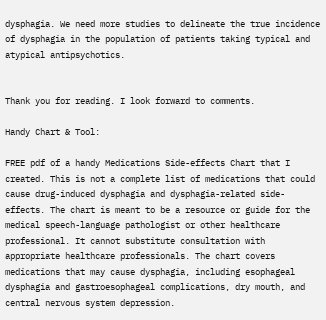dysphagia. We need more studies to delineate the true incidence of dysphagia in the population of patients taking typical and atypical antipsychotics.


Thank you for reading. I look forward to comments.

Handy Chart & Tool:

FREE pdf of a handy Medications Side-effects Chart that I created. This is not a complete list of medications that could cause drug-induced dysphagia and dysphagia-related side-effects. The chart is meant to be a resource or guide for the medical speech-language pathologist or other healthcare professional. It cannot substitute consultation with appropriate healthcare professionals. The chart covers medications that may cause dysphagia, including esophageal dysphagia and gastroesophageal complications, dry mouth, and central nervous system depression.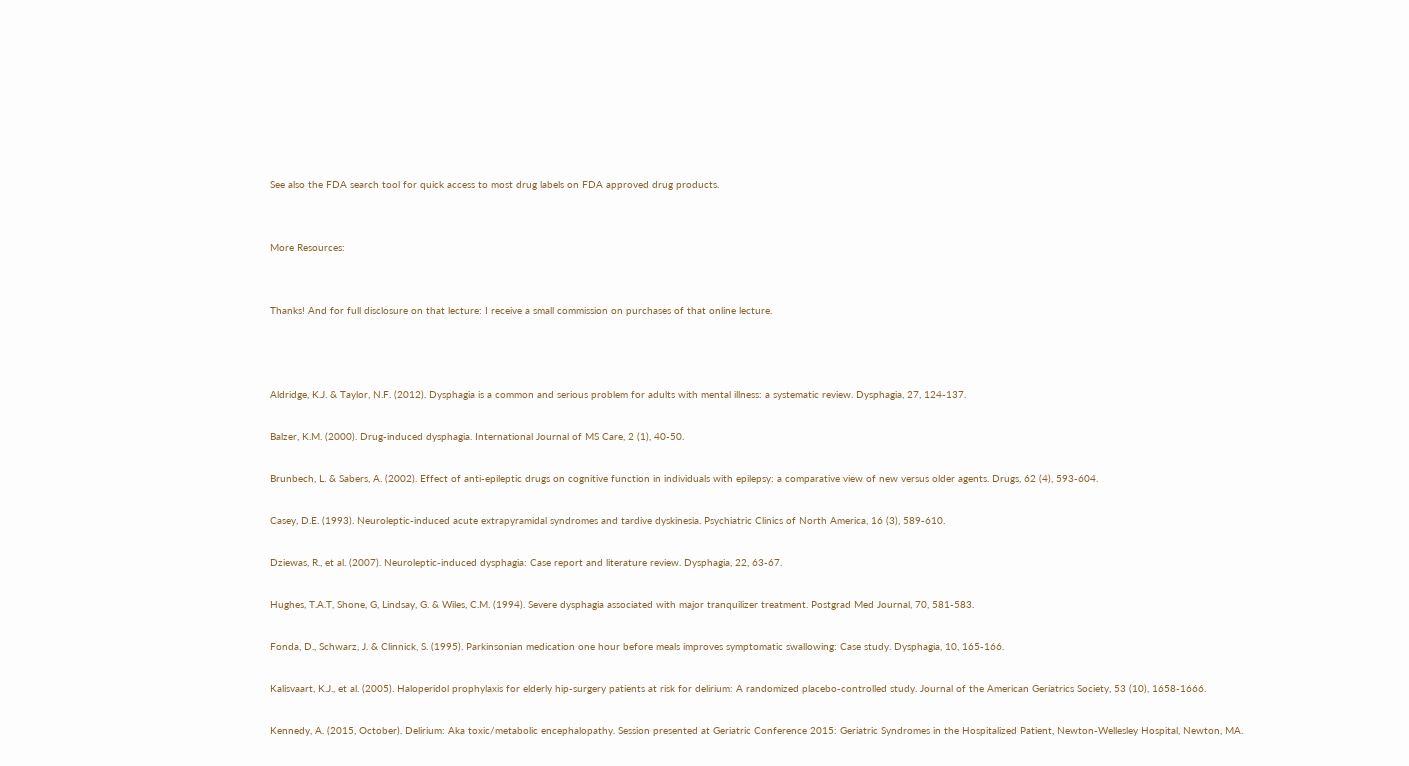See also the FDA search tool for quick access to most drug labels on FDA approved drug products.


More Resources:


Thanks! And for full disclosure on that lecture: I receive a small commission on purchases of that online lecture.



Aldridge, K.J. & Taylor, N.F. (2012). Dysphagia is a common and serious problem for adults with mental illness: a systematic review. Dysphagia, 27, 124-137.

Balzer, K.M. (2000). Drug-induced dysphagia. International Journal of MS Care, 2 (1), 40-50.

Brunbech, L. & Sabers, A. (2002). Effect of anti-epileptic drugs on cognitive function in individuals with epilepsy: a comparative view of new versus older agents. Drugs, 62 (4), 593-604.

Casey, D.E. (1993). Neuroleptic-induced acute extrapyramidal syndromes and tardive dyskinesia. Psychiatric Clinics of North America, 16 (3), 589-610.

Dziewas, R., et al. (2007). Neuroleptic-induced dysphagia: Case report and literature review. Dysphagia, 22, 63-67.

Hughes, T.A.T, Shone, G, Lindsay, G. & Wiles, C.M. (1994). Severe dysphagia associated with major tranquilizer treatment. Postgrad Med Journal, 70, 581-583.

Fonda, D., Schwarz, J. & Clinnick, S. (1995). Parkinsonian medication one hour before meals improves symptomatic swallowing: Case study. Dysphagia, 10, 165-166.

Kalisvaart, K.J., et al. (2005). Haloperidol prophylaxis for elderly hip-surgery patients at risk for delirium: A randomized placebo-controlled study. Journal of the American Geriatrics Society, 53 (10), 1658-1666.

Kennedy, A. (2015, October). Delirium: Aka toxic/metabolic encephalopathy. Session presented at Geriatric Conference 2015: Geriatric Syndromes in the Hospitalized Patient, Newton-Wellesley Hospital, Newton, MA.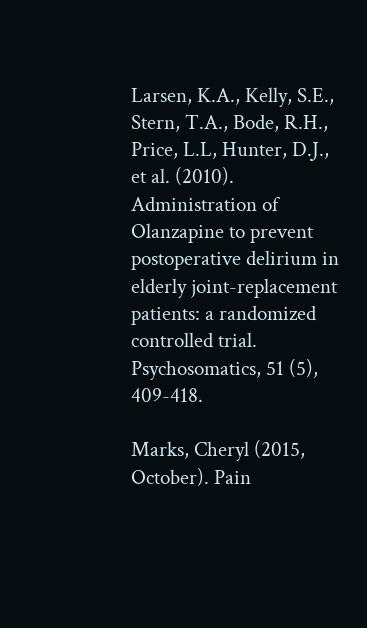Larsen, K.A., Kelly, S.E., Stern, T.A., Bode, R.H., Price, L.L, Hunter, D.J., et al. (2010). Administration of Olanzapine to prevent postoperative delirium in elderly joint-replacement patients: a randomized controlled trial. Psychosomatics, 51 (5), 409-418.

Marks, Cheryl (2015, October). Pain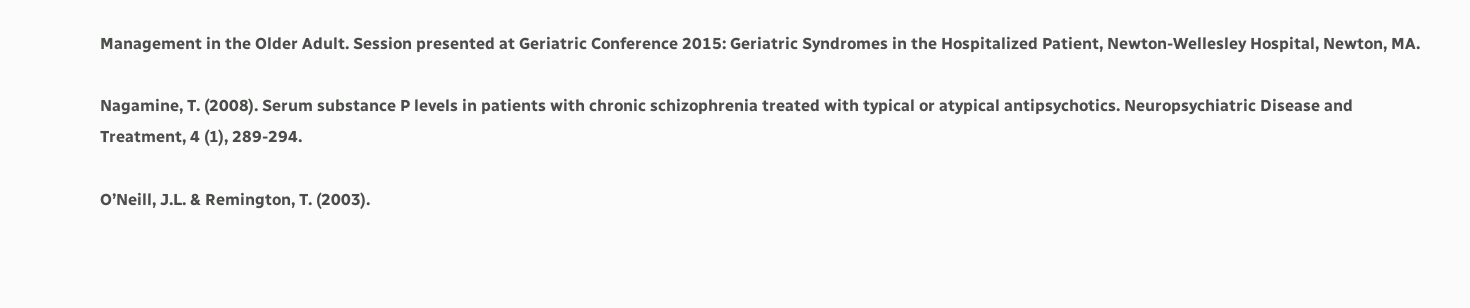Management in the Older Adult. Session presented at Geriatric Conference 2015: Geriatric Syndromes in the Hospitalized Patient, Newton-Wellesley Hospital, Newton, MA.

Nagamine, T. (2008). Serum substance P levels in patients with chronic schizophrenia treated with typical or atypical antipsychotics. Neuropsychiatric Disease and Treatment, 4 (1), 289-294.

O’Neill, J.L. & Remington, T. (2003).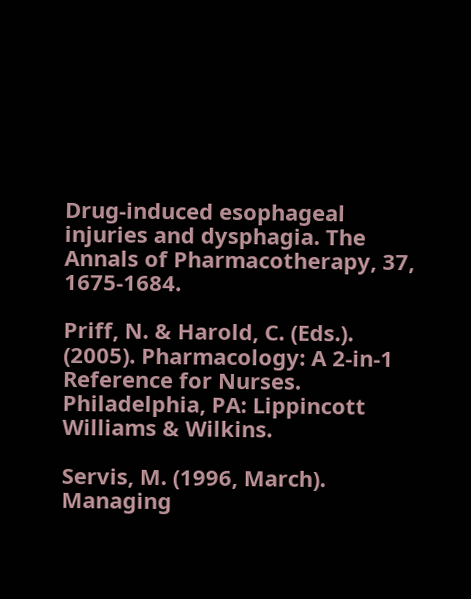Drug-induced esophageal injuries and dysphagia. The Annals of Pharmacotherapy, 37, 1675-1684.

Priff, N. & Harold, C. (Eds.). (2005). Pharmacology: A 2-in-1 Reference for Nurses. Philadelphia, PA: Lippincott Williams & Wilkins.

Servis, M. (1996, March). Managing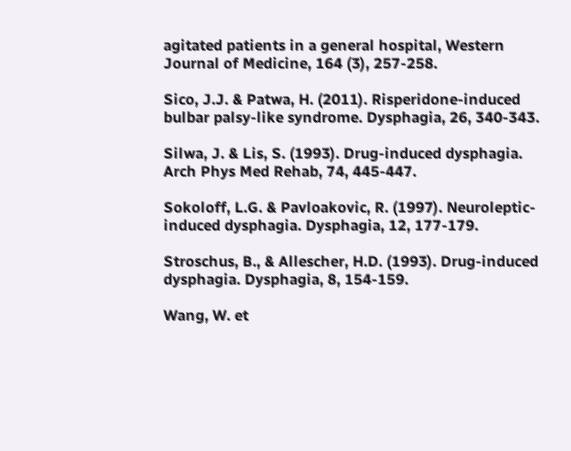agitated patients in a general hospital, Western Journal of Medicine, 164 (3), 257-258.

Sico, J.J. & Patwa, H. (2011). Risperidone-induced bulbar palsy-like syndrome. Dysphagia, 26, 340-343.

Silwa, J. & Lis, S. (1993). Drug-induced dysphagia. Arch Phys Med Rehab, 74, 445-447.

Sokoloff, L.G. & Pavloakovic, R. (1997). Neuroleptic-induced dysphagia. Dysphagia, 12, 177-179.

Stroschus, B., & Allescher, H.D. (1993). Drug-induced dysphagia. Dysphagia, 8, 154-159.

Wang, W. et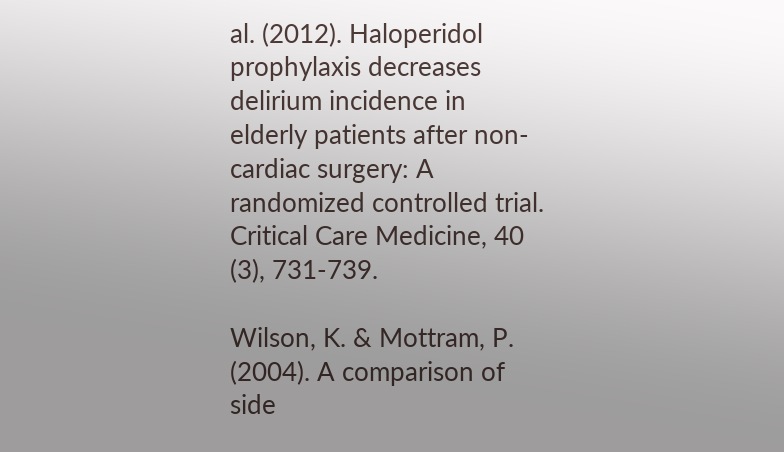al. (2012). Haloperidol prophylaxis decreases delirium incidence in elderly patients after non-cardiac surgery: A randomized controlled trial. Critical Care Medicine, 40 (3), 731-739.

Wilson, K. & Mottram, P. (2004). A comparison of side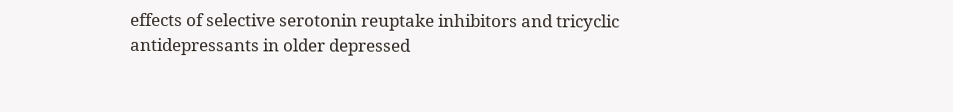effects of selective serotonin reuptake inhibitors and tricyclic antidepressants in older depressed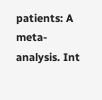patients: A meta-analysis. Int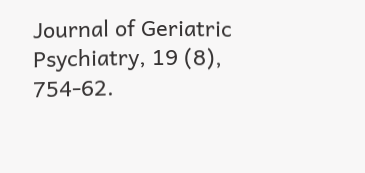Journal of Geriatric Psychiatry, 19 (8), 754-62.